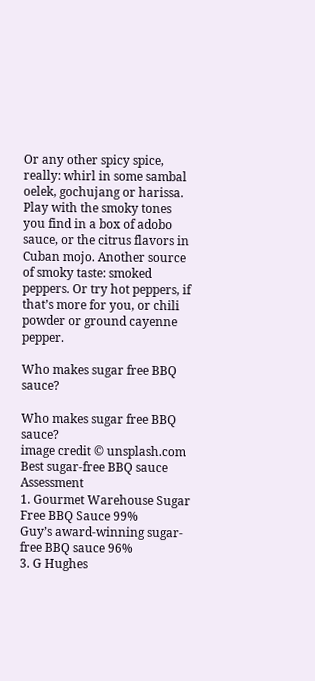Or any other spicy spice, really: whirl in some sambal oelek, gochujang or harissa. Play with the smoky tones you find in a box of adobo sauce, or the citrus flavors in Cuban mojo. Another source of smoky taste: smoked peppers. Or try hot peppers, if that’s more for you, or chili powder or ground cayenne pepper.

Who makes sugar free BBQ sauce?

Who makes sugar free BBQ sauce?
image credit © unsplash.com
Best sugar-free BBQ sauce Assessment
1. Gourmet Warehouse Sugar Free BBQ Sauce 99%
Guy’s award-winning sugar-free BBQ sauce 96%
3. G Hughes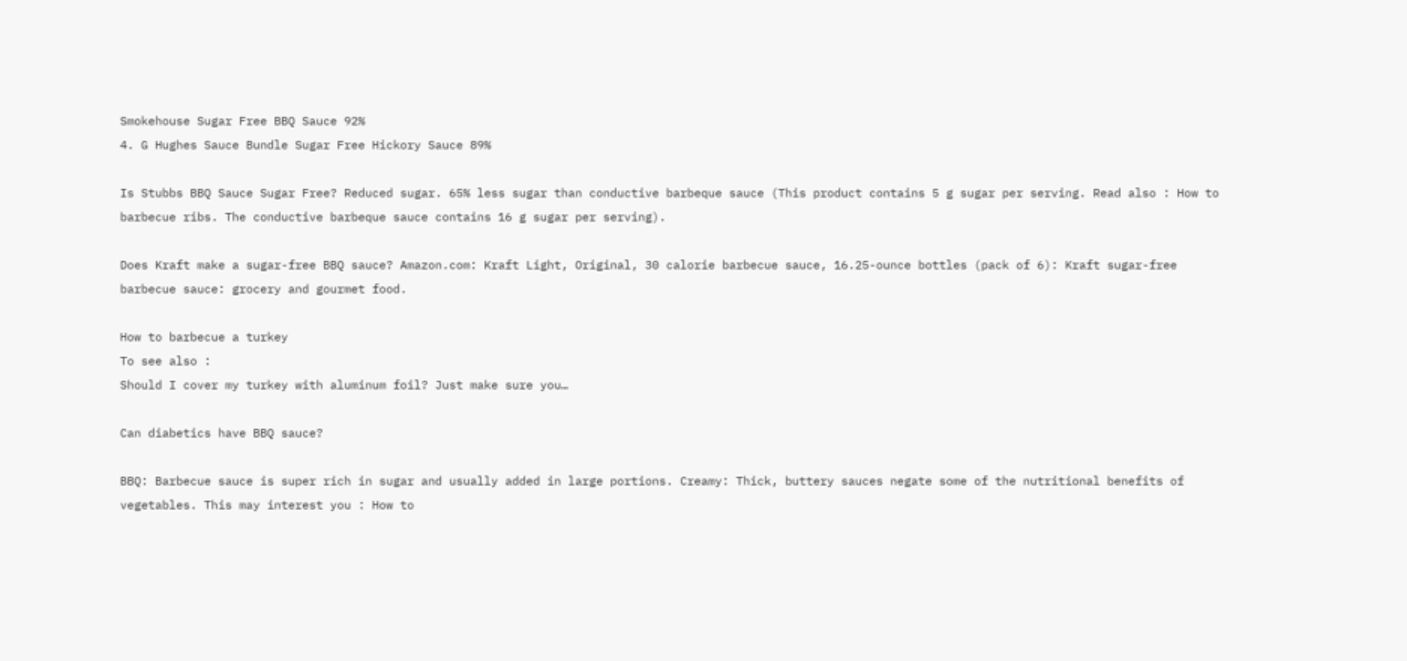Smokehouse Sugar Free BBQ Sauce 92%
4. G Hughes Sauce Bundle Sugar Free Hickory Sauce 89%

Is Stubbs BBQ Sauce Sugar Free? Reduced sugar. 65% less sugar than conductive barbeque sauce (This product contains 5 g sugar per serving. Read also : How to barbecue ribs. The conductive barbeque sauce contains 16 g sugar per serving).

Does Kraft make a sugar-free BBQ sauce? Amazon.com: Kraft Light, Original, 30 calorie barbecue sauce, 16.25-ounce bottles (pack of 6): Kraft sugar-free barbecue sauce: grocery and gourmet food.

How to barbecue a turkey
To see also :
Should I cover my turkey with aluminum foil? Just make sure you…

Can diabetics have BBQ sauce?

BBQ: Barbecue sauce is super rich in sugar and usually added in large portions. Creamy: Thick, buttery sauces negate some of the nutritional benefits of vegetables. This may interest you : How to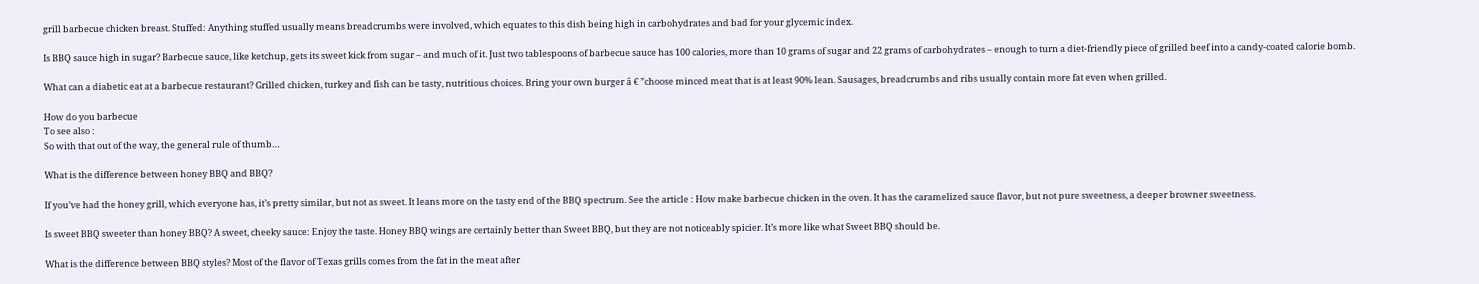grill barbecue chicken breast. Stuffed: Anything stuffed usually means breadcrumbs were involved, which equates to this dish being high in carbohydrates and bad for your glycemic index.

Is BBQ sauce high in sugar? Barbecue sauce, like ketchup, gets its sweet kick from sugar – and much of it. Just two tablespoons of barbecue sauce has 100 calories, more than 10 grams of sugar and 22 grams of carbohydrates – enough to turn a diet-friendly piece of grilled beef into a candy-coated calorie bomb.

What can a diabetic eat at a barbecue restaurant? Grilled chicken, turkey and fish can be tasty, nutritious choices. Bring your own burger â € ”choose minced meat that is at least 90% lean. Sausages, breadcrumbs and ribs usually contain more fat even when grilled.

How do you barbecue
To see also :
So with that out of the way, the general rule of thumb…

What is the difference between honey BBQ and BBQ?

If you’ve had the honey grill, which everyone has, it’s pretty similar, but not as sweet. It leans more on the tasty end of the BBQ spectrum. See the article : How make barbecue chicken in the oven. It has the caramelized sauce flavor, but not pure sweetness, a deeper browner sweetness.

Is sweet BBQ sweeter than honey BBQ? A sweet, cheeky sauce: Enjoy the taste. Honey BBQ wings are certainly better than Sweet BBQ, but they are not noticeably spicier. It’s more like what Sweet BBQ should be.

What is the difference between BBQ styles? Most of the flavor of Texas grills comes from the fat in the meat after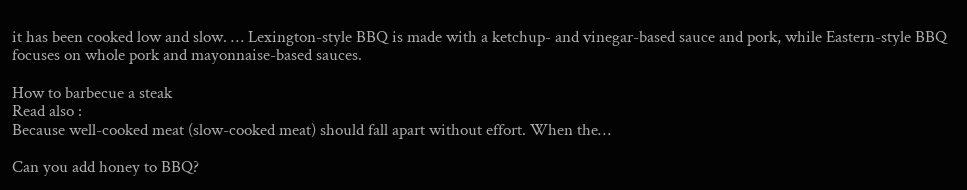it has been cooked low and slow. … Lexington-style BBQ is made with a ketchup- and vinegar-based sauce and pork, while Eastern-style BBQ focuses on whole pork and mayonnaise-based sauces.

How to barbecue a steak
Read also :
Because well-cooked meat (slow-cooked meat) should fall apart without effort. When the…

Can you add honey to BBQ?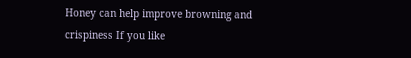Honey can help improve browning and crispiness If you like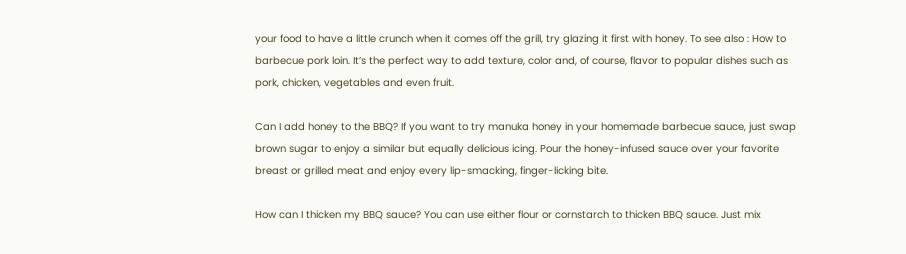your food to have a little crunch when it comes off the grill, try glazing it first with honey. To see also : How to barbecue pork loin. It’s the perfect way to add texture, color and, of course, flavor to popular dishes such as pork, chicken, vegetables and even fruit.

Can I add honey to the BBQ? If you want to try manuka honey in your homemade barbecue sauce, just swap brown sugar to enjoy a similar but equally delicious icing. Pour the honey-infused sauce over your favorite breast or grilled meat and enjoy every lip-smacking, finger-licking bite.

How can I thicken my BBQ sauce? You can use either flour or cornstarch to thicken BBQ sauce. Just mix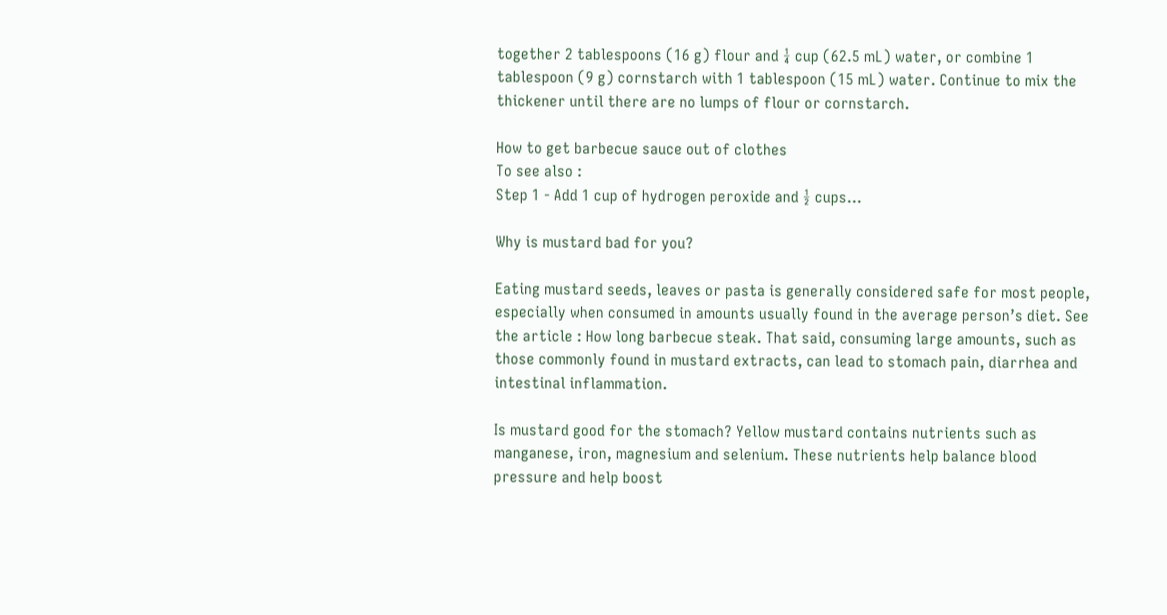together 2 tablespoons (16 g) flour and ¼ cup (62.5 mL) water, or combine 1 tablespoon (9 g) cornstarch with 1 tablespoon (15 mL) water. Continue to mix the thickener until there are no lumps of flour or cornstarch.

How to get barbecue sauce out of clothes
To see also :
Step 1 - Add 1 cup of hydrogen peroxide and ½ cups…

Why is mustard bad for you?

Eating mustard seeds, leaves or pasta is generally considered safe for most people, especially when consumed in amounts usually found in the average person’s diet. See the article : How long barbecue steak. That said, consuming large amounts, such as those commonly found in mustard extracts, can lead to stomach pain, diarrhea and intestinal inflammation.

Is mustard good for the stomach? Yellow mustard contains nutrients such as manganese, iron, magnesium and selenium. These nutrients help balance blood pressure and help boost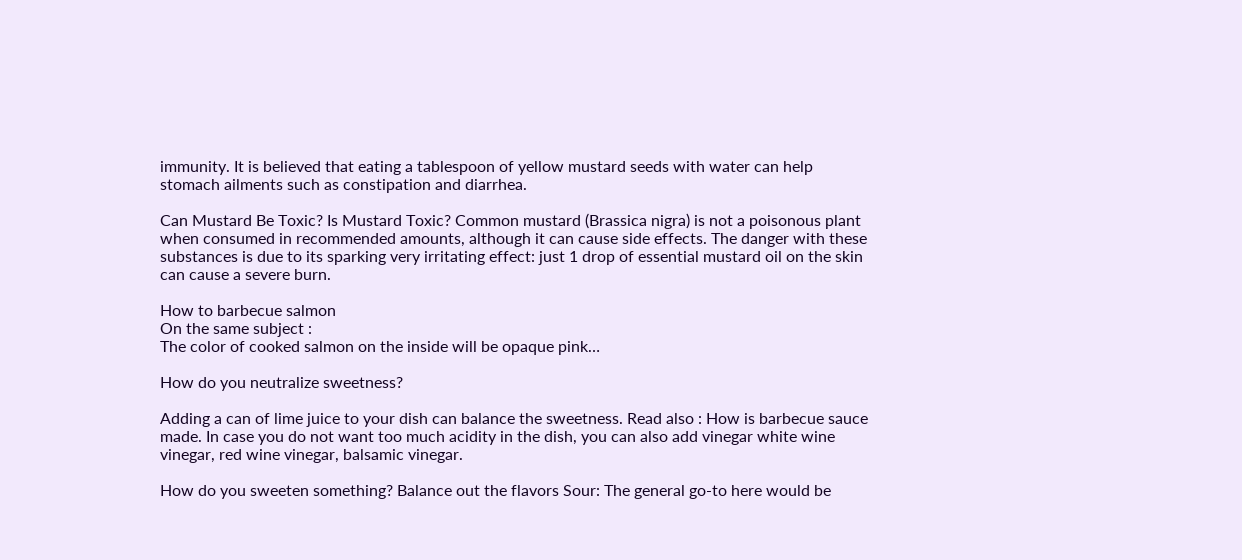immunity. It is believed that eating a tablespoon of yellow mustard seeds with water can help stomach ailments such as constipation and diarrhea.

Can Mustard Be Toxic? Is Mustard Toxic? Common mustard (Brassica nigra) is not a poisonous plant when consumed in recommended amounts, although it can cause side effects. The danger with these substances is due to its sparking very irritating effect: just 1 drop of essential mustard oil on the skin can cause a severe burn.

How to barbecue salmon
On the same subject :
The color of cooked salmon on the inside will be opaque pink…

How do you neutralize sweetness?

Adding a can of lime juice to your dish can balance the sweetness. Read also : How is barbecue sauce made. In case you do not want too much acidity in the dish, you can also add vinegar white wine vinegar, red wine vinegar, balsamic vinegar.

How do you sweeten something? Balance out the flavors Sour: The general go-to here would be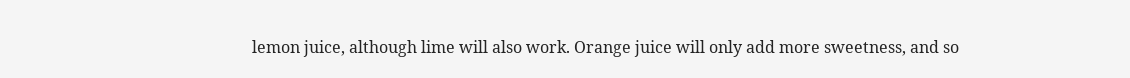lemon juice, although lime will also work. Orange juice will only add more sweetness, and so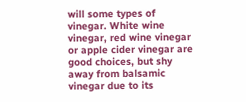will some types of vinegar. White wine vinegar, red wine vinegar or apple cider vinegar are good choices, but shy away from balsamic vinegar due to its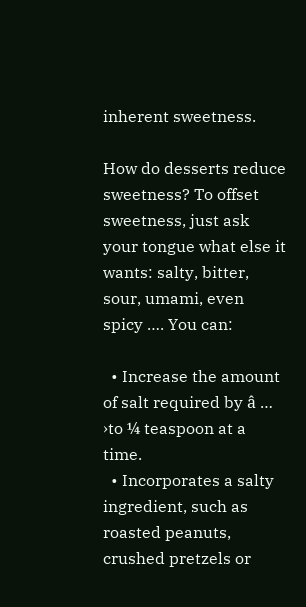inherent sweetness.

How do desserts reduce sweetness? To offset sweetness, just ask your tongue what else it wants: salty, bitter, sour, umami, even spicy …. You can:

  • Increase the amount of salt required by â … ›to ¼ teaspoon at a time.
  • Incorporates a salty ingredient, such as roasted peanuts, crushed pretzels or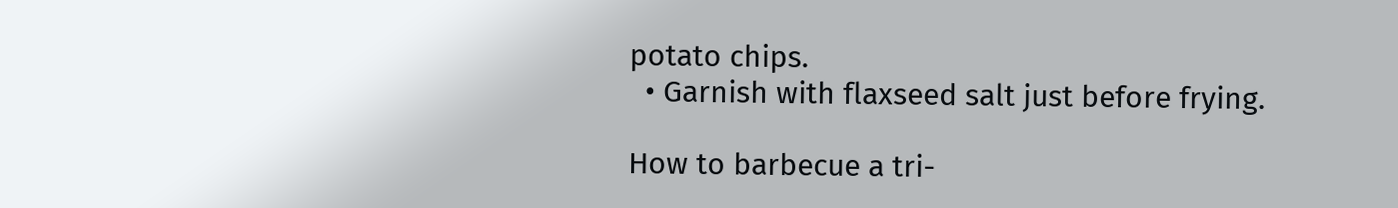potato chips.
  • Garnish with flaxseed salt just before frying.

How to barbecue a tri-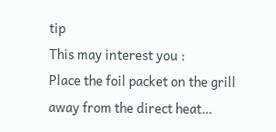tip
This may interest you :
Place the foil packet on the grill away from the direct heat…